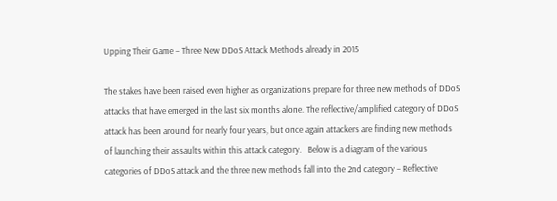Upping Their Game – Three New DDoS Attack Methods already in 2015

The stakes have been raised even higher as organizations prepare for three new methods of DDoS attacks that have emerged in the last six months alone. The reflective/amplified category of DDoS attack has been around for nearly four years, but once again attackers are finding new methods of launching their assaults within this attack category.   Below is a diagram of the various categories of DDoS attack and the three new methods fall into the 2nd category – Reflective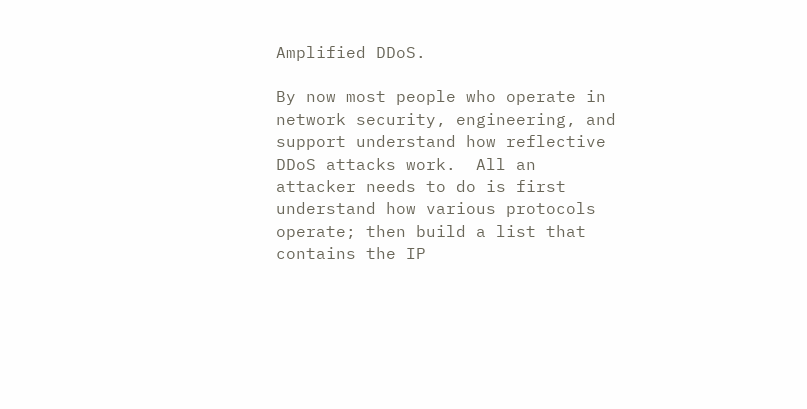Amplified DDoS.

By now most people who operate in network security, engineering, and support understand how reflective DDoS attacks work.  All an attacker needs to do is first understand how various protocols operate; then build a list that contains the IP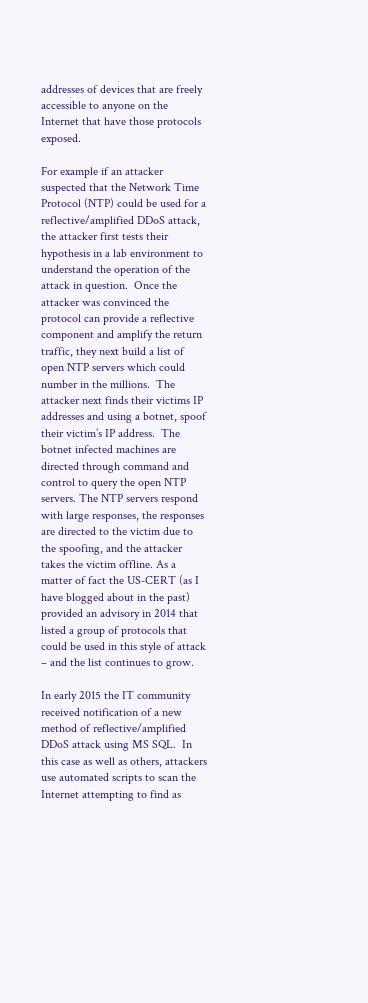addresses of devices that are freely accessible to anyone on the Internet that have those protocols exposed.

For example if an attacker suspected that the Network Time Protocol (NTP) could be used for a reflective/amplified DDoS attack, the attacker first tests their hypothesis in a lab environment to understand the operation of the attack in question.  Once the attacker was convinced the protocol can provide a reflective component and amplify the return traffic, they next build a list of open NTP servers which could number in the millions.  The attacker next finds their victims IP addresses and using a botnet, spoof their victim’s IP address.  The botnet infected machines are directed through command and control to query the open NTP servers. The NTP servers respond with large responses, the responses are directed to the victim due to the spoofing, and the attacker takes the victim offline. As a matter of fact the US-CERT (as I have blogged about in the past) provided an advisory in 2014 that listed a group of protocols that could be used in this style of attack – and the list continues to grow.

In early 2015 the IT community received notification of a new method of reflective/amplified DDoS attack using MS SQL.  In this case as well as others, attackers use automated scripts to scan the Internet attempting to find as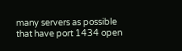many servers as possible that have port 1434 open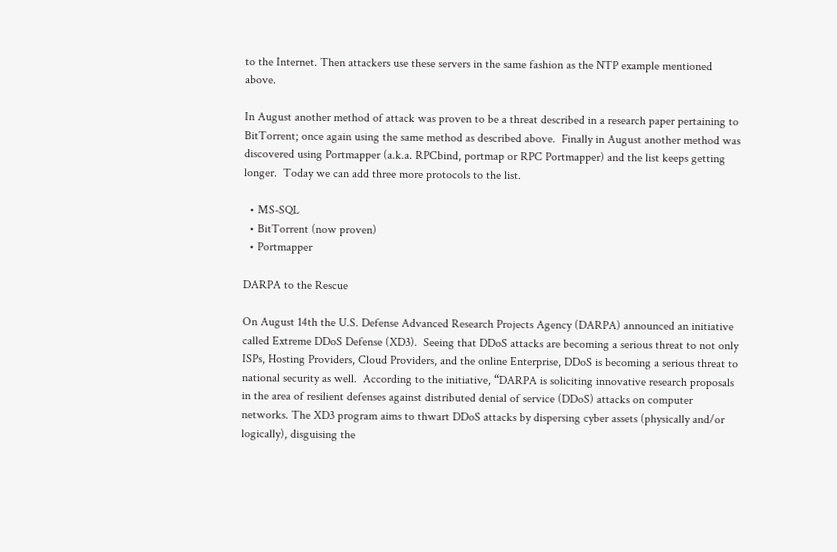to the Internet. Then attackers use these servers in the same fashion as the NTP example mentioned above.

In August another method of attack was proven to be a threat described in a research paper pertaining to BitTorrent; once again using the same method as described above.  Finally in August another method was discovered using Portmapper (a.k.a. RPCbind, portmap or RPC Portmapper) and the list keeps getting longer.  Today we can add three more protocols to the list.

  • MS-SQL
  • BitTorrent (now proven)
  • Portmapper

DARPA to the Rescue

On August 14th the U.S. Defense Advanced Research Projects Agency (DARPA) announced an initiative called Extreme DDoS Defense (XD3).  Seeing that DDoS attacks are becoming a serious threat to not only ISPs, Hosting Providers, Cloud Providers, and the online Enterprise, DDoS is becoming a serious threat to national security as well.  According to the initiative, “DARPA is soliciting innovative research proposals in the area of resilient defenses against distributed denial of service (DDoS) attacks on computer networks. The XD3 program aims to thwart DDoS attacks by dispersing cyber assets (physically and/or logically), disguising the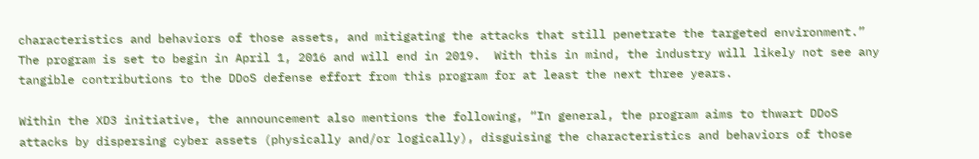characteristics and behaviors of those assets, and mitigating the attacks that still penetrate the targeted environment.”  The program is set to begin in April 1, 2016 and will end in 2019.  With this in mind, the industry will likely not see any tangible contributions to the DDoS defense effort from this program for at least the next three years.

Within the XD3 initiative, the announcement also mentions the following, “In general, the program aims to thwart DDoS attacks by dispersing cyber assets (physically and/or logically), disguising the characteristics and behaviors of those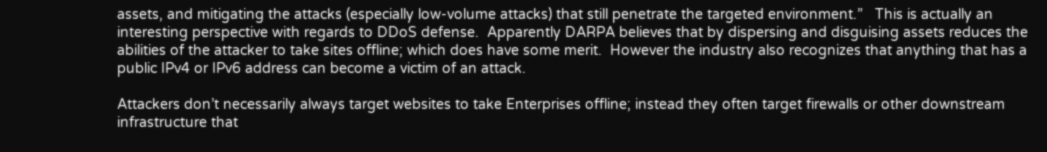assets, and mitigating the attacks (especially low‐volume attacks) that still penetrate the targeted environment.”   This is actually an interesting perspective with regards to DDoS defense.  Apparently DARPA believes that by dispersing and disguising assets reduces the abilities of the attacker to take sites offline; which does have some merit.  However the industry also recognizes that anything that has a public IPv4 or IPv6 address can become a victim of an attack.

Attackers don’t necessarily always target websites to take Enterprises offline; instead they often target firewalls or other downstream infrastructure that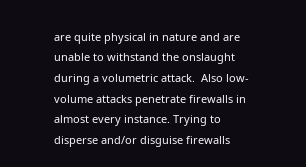are quite physical in nature and are unable to withstand the onslaught during a volumetric attack.  Also low-volume attacks penetrate firewalls in almost every instance. Trying to disperse and/or disguise firewalls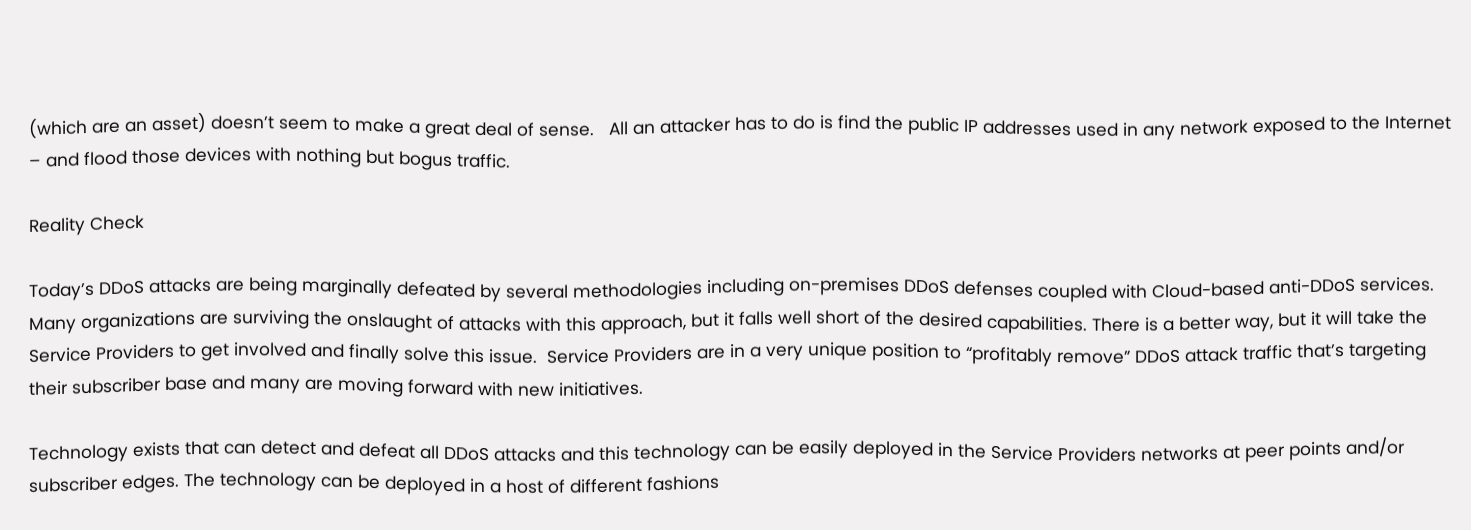(which are an asset) doesn’t seem to make a great deal of sense.   All an attacker has to do is find the public IP addresses used in any network exposed to the Internet – and flood those devices with nothing but bogus traffic.

Reality Check

Today’s DDoS attacks are being marginally defeated by several methodologies including on-premises DDoS defenses coupled with Cloud-based anti-DDoS services.  Many organizations are surviving the onslaught of attacks with this approach, but it falls well short of the desired capabilities. There is a better way, but it will take the Service Providers to get involved and finally solve this issue.  Service Providers are in a very unique position to “profitably remove” DDoS attack traffic that’s targeting their subscriber base and many are moving forward with new initiatives.

Technology exists that can detect and defeat all DDoS attacks and this technology can be easily deployed in the Service Providers networks at peer points and/or subscriber edges. The technology can be deployed in a host of different fashions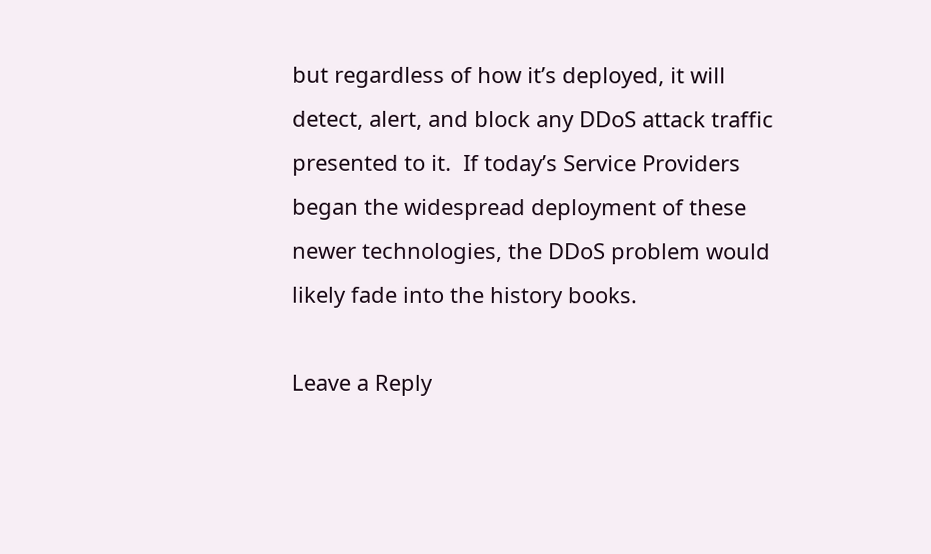but regardless of how it’s deployed, it will detect, alert, and block any DDoS attack traffic presented to it.  If today’s Service Providers began the widespread deployment of these newer technologies, the DDoS problem would likely fade into the history books.

Leave a Reply